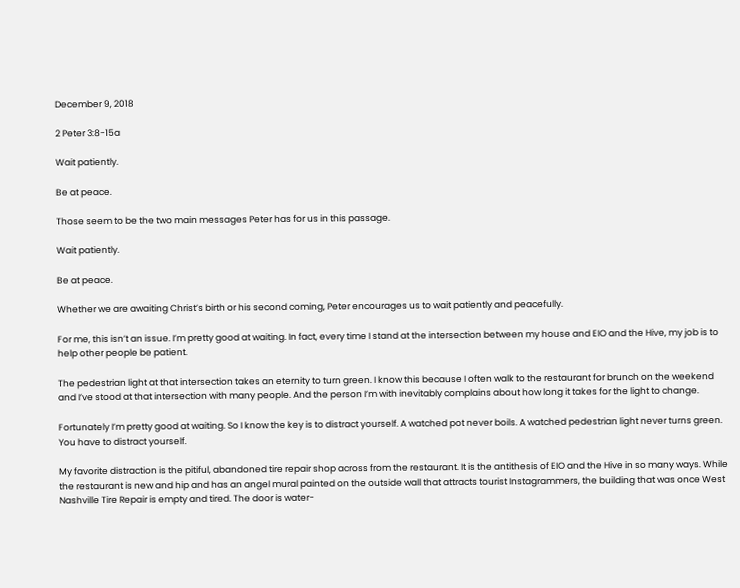December 9, 2018

2 Peter 3:8-15a

Wait patiently.

Be at peace.

Those seem to be the two main messages Peter has for us in this passage.

Wait patiently.

Be at peace.

Whether we are awaiting Christ’s birth or his second coming, Peter encourages us to wait patiently and peacefully.

For me, this isn’t an issue. I’m pretty good at waiting. In fact, every time I stand at the intersection between my house and EIO and the Hive, my job is to help other people be patient.

The pedestrian light at that intersection takes an eternity to turn green. I know this because I often walk to the restaurant for brunch on the weekend and I’ve stood at that intersection with many people. And the person I’m with inevitably complains about how long it takes for the light to change.

Fortunately I’m pretty good at waiting. So I know the key is to distract yourself. A watched pot never boils. A watched pedestrian light never turns green. You have to distract yourself.

My favorite distraction is the pitiful, abandoned tire repair shop across from the restaurant. It is the antithesis of EIO and the Hive in so many ways. While the restaurant is new and hip and has an angel mural painted on the outside wall that attracts tourist Instagrammers, the building that was once West Nashville Tire Repair is empty and tired. The door is water-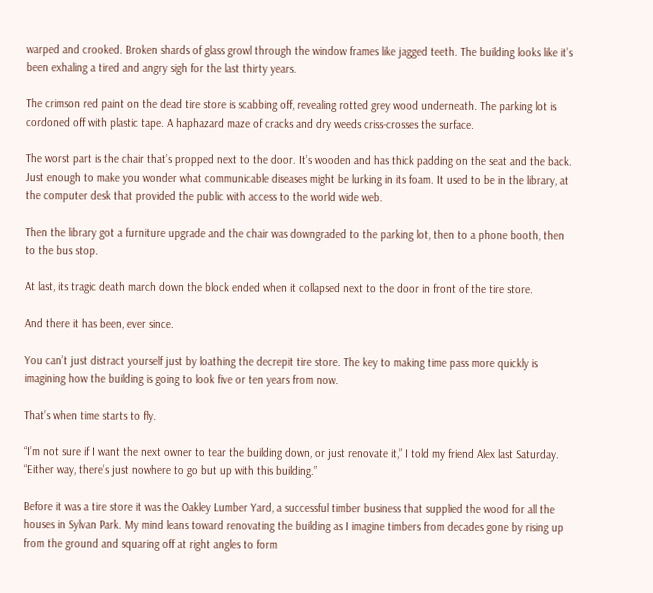warped and crooked. Broken shards of glass growl through the window frames like jagged teeth. The building looks like it’s been exhaling a tired and angry sigh for the last thirty years.

The crimson red paint on the dead tire store is scabbing off, revealing rotted grey wood underneath. The parking lot is cordoned off with plastic tape. A haphazard maze of cracks and dry weeds criss-crosses the surface.

The worst part is the chair that’s propped next to the door. It’s wooden and has thick padding on the seat and the back. Just enough to make you wonder what communicable diseases might be lurking in its foam. It used to be in the library, at the computer desk that provided the public with access to the world wide web.

Then the library got a furniture upgrade and the chair was downgraded to the parking lot, then to a phone booth, then to the bus stop.

At last, its tragic death march down the block ended when it collapsed next to the door in front of the tire store.

And there it has been, ever since.

You can’t just distract yourself just by loathing the decrepit tire store. The key to making time pass more quickly is imagining how the building is going to look five or ten years from now.

That’s when time starts to fly.

“I’m not sure if I want the next owner to tear the building down, or just renovate it,” I told my friend Alex last Saturday. “Either way, there’s just nowhere to go but up with this building.”

Before it was a tire store it was the Oakley Lumber Yard, a successful timber business that supplied the wood for all the houses in Sylvan Park. My mind leans toward renovating the building as I imagine timbers from decades gone by rising up from the ground and squaring off at right angles to form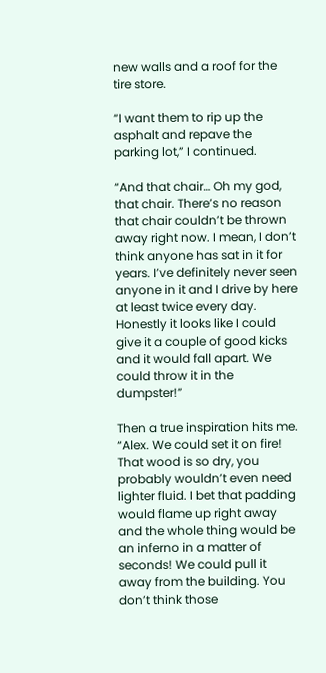new walls and a roof for the tire store.

“I want them to rip up the asphalt and repave the parking lot,” I continued.

“And that chair… Oh my god, that chair. There’s no reason that chair couldn’t be thrown away right now. I mean, I don’t think anyone has sat in it for years. I’ve definitely never seen anyone in it and I drive by here at least twice every day. Honestly it looks like I could give it a couple of good kicks and it would fall apart. We could throw it in the dumpster!”

Then a true inspiration hits me. “Alex. We could set it on fire! That wood is so dry, you probably wouldn’t even need lighter fluid. I bet that padding would flame up right away and the whole thing would be an inferno in a matter of seconds! We could pull it away from the building. You don’t think those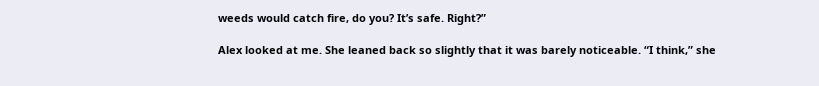weeds would catch fire, do you? It’s safe. Right?”

Alex looked at me. She leaned back so slightly that it was barely noticeable. “I think,” she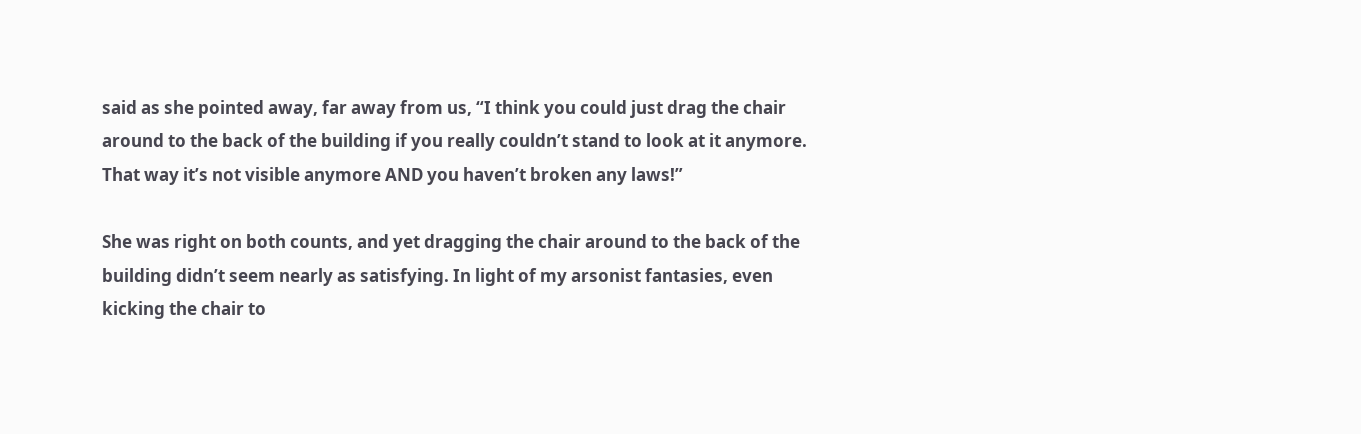said as she pointed away, far away from us, “I think you could just drag the chair around to the back of the building if you really couldn’t stand to look at it anymore. That way it’s not visible anymore AND you haven’t broken any laws!”

She was right on both counts, and yet dragging the chair around to the back of the building didn’t seem nearly as satisfying. In light of my arsonist fantasies, even kicking the chair to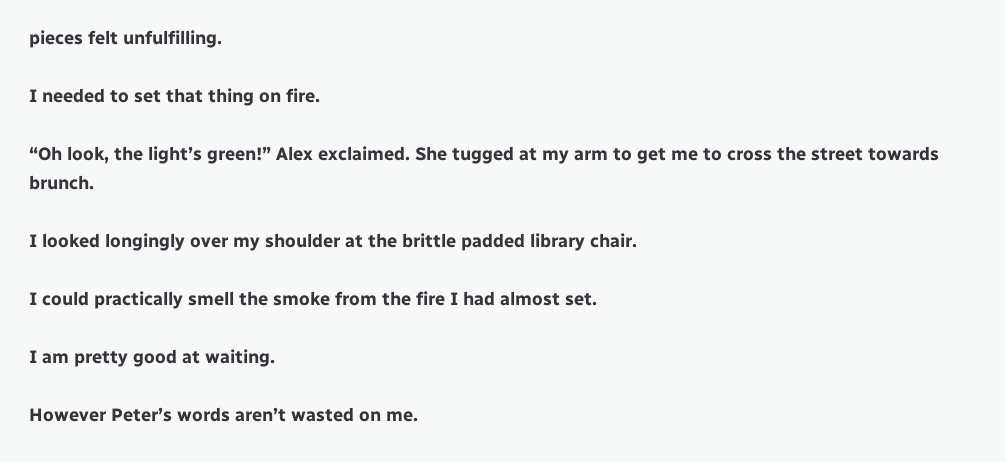pieces felt unfulfilling.

I needed to set that thing on fire.

“Oh look, the light’s green!” Alex exclaimed. She tugged at my arm to get me to cross the street towards brunch.

I looked longingly over my shoulder at the brittle padded library chair.

I could practically smell the smoke from the fire I had almost set.

I am pretty good at waiting.

However Peter’s words aren’t wasted on me.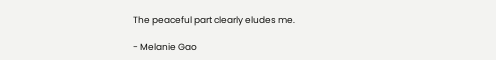The peaceful part clearly eludes me.

- Melanie Gao